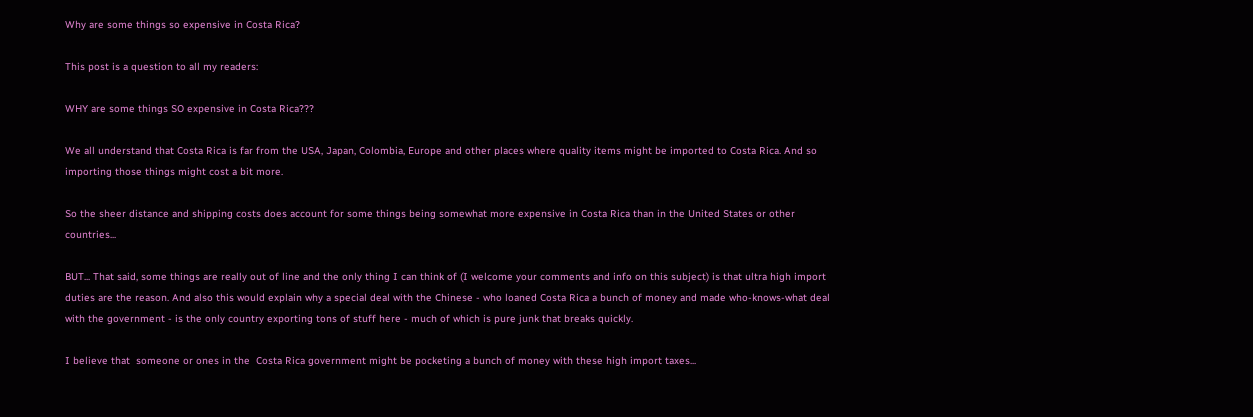Why are some things so expensive in Costa Rica?

This post is a question to all my readers:

WHY are some things SO expensive in Costa Rica???

We all understand that Costa Rica is far from the USA, Japan, Colombia, Europe and other places where quality items might be imported to Costa Rica. And so importing those things might cost a bit more.

So the sheer distance and shipping costs does account for some things being somewhat more expensive in Costa Rica than in the United States or other countries...

BUT... That said, some things are really out of line and the only thing I can think of (I welcome your comments and info on this subject) is that ultra high import duties are the reason. And also this would explain why a special deal with the Chinese - who loaned Costa Rica a bunch of money and made who-knows-what deal with the government - is the only country exporting tons of stuff here - much of which is pure junk that breaks quickly.

I believe that  someone or ones in the  Costa Rica government might be pocketing a bunch of money with these high import taxes...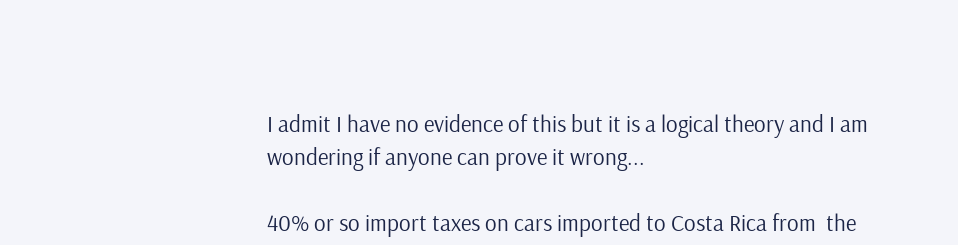I admit I have no evidence of this but it is a logical theory and I am wondering if anyone can prove it wrong...

40% or so import taxes on cars imported to Costa Rica from  the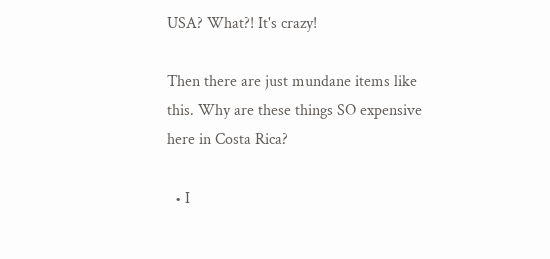USA? What?! It's crazy!

Then there are just mundane items like this. Why are these things SO expensive here in Costa Rica?

  • I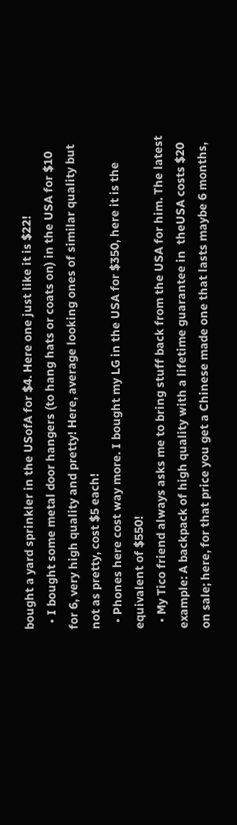bought a yard sprinkler in the USofA for $4. Here one just like it is $22!
  • I bought some metal door hangers (to hang hats or coats on) in the USA for $10 for 6, very high quality and pretty! Here, average looking ones of similar quality but not as pretty, cost $5 each!
  • Phones here cost way more. I bought my LG in the USA for $350, here it is the equivalent of $550!
  • My Tico friend always asks me to bring stuff back from the USA for him. The latest example: A backpack of high quality with a lifetime guarantee in  theUSA costs $20 on sale; here, for that price you get a Chinese made one that lasts maybe 6 months,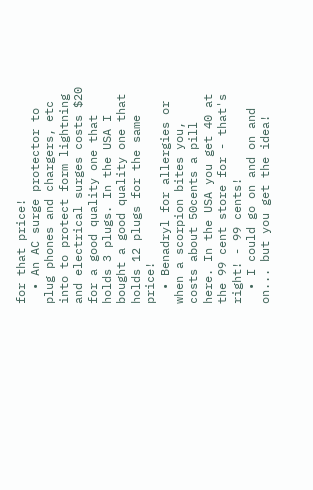for that price!
  • An AC surge protector to plug phones and chargers, etc into to protect form lightning and electrical surges costs $20 for a good quality one that holds 3 plugs. In the USA I bought a good quality one that holds 12 plugs for the same price!
  • Benadryl for allergies or when a scorpion bites you, costs about 50cents a pill here. In the USA you get 40 at the 99 cent store for - that's right! - 99 cents!
  • I could go on and on and on... but you get the idea!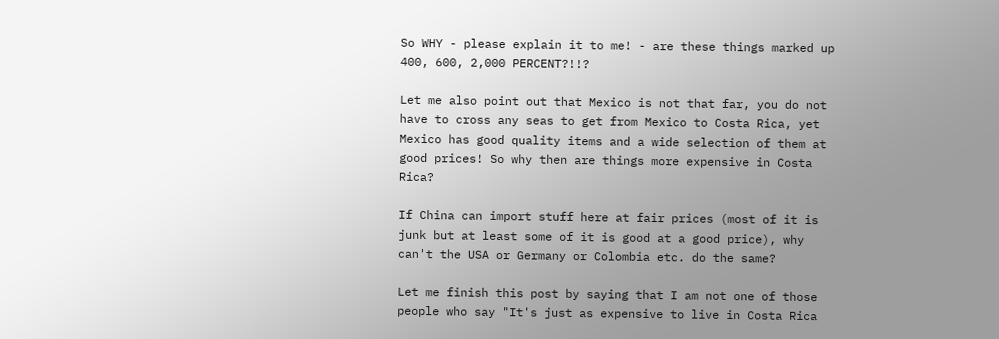So WHY - please explain it to me! - are these things marked up 400, 600, 2,000 PERCENT?!!?

Let me also point out that Mexico is not that far, you do not have to cross any seas to get from Mexico to Costa Rica, yet Mexico has good quality items and a wide selection of them at good prices! So why then are things more expensive in Costa Rica?

If China can import stuff here at fair prices (most of it is junk but at least some of it is good at a good price), why can't the USA or Germany or Colombia etc. do the same?

Let me finish this post by saying that I am not one of those people who say "It's just as expensive to live in Costa Rica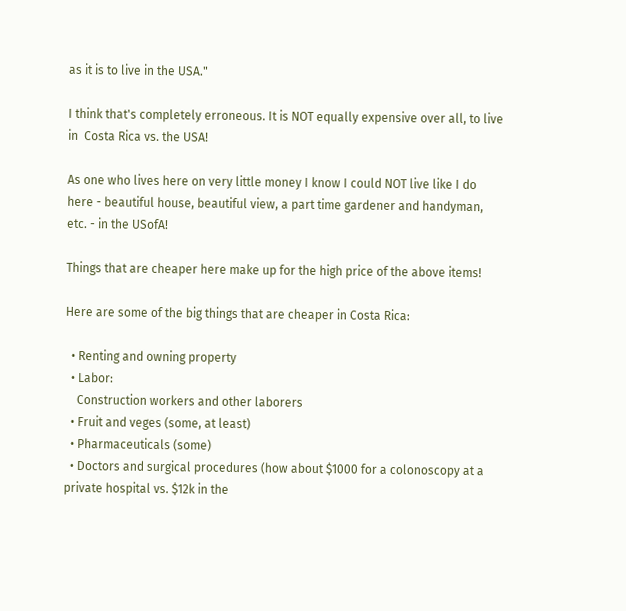as it is to live in the USA."

I think that's completely erroneous. It is NOT equally expensive over all, to live in  Costa Rica vs. the USA!

As one who lives here on very little money I know I could NOT live like I do here - beautiful house, beautiful view, a part time gardener and handyman, etc. - in the USofA!

Things that are cheaper here make up for the high price of the above items!

Here are some of the big things that are cheaper in Costa Rica:

  • Renting and owning property
  • Labor:
    Construction workers and other laborers
  • Fruit and veges (some, at least)
  • Pharmaceuticals (some)
  • Doctors and surgical procedures (how about $1000 for a colonoscopy at a private hospital vs. $12k in the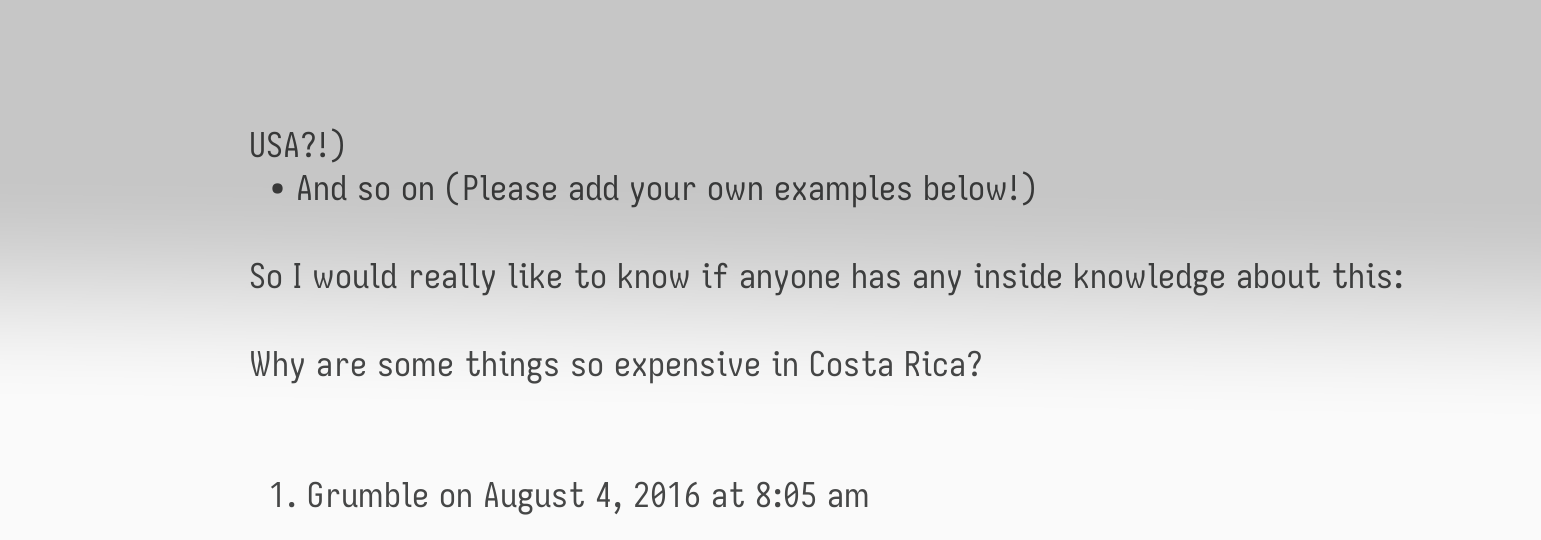USA?!)
  • And so on (Please add your own examples below!)

So I would really like to know if anyone has any inside knowledge about this:

Why are some things so expensive in Costa Rica?


  1. Grumble on August 4, 2016 at 8:05 am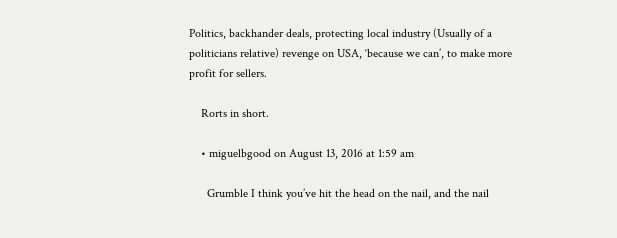Politics, backhander deals, protecting local industry (Usually of a politicians relative) revenge on USA, ‘because we can’, to make more profit for sellers.

    Rorts in short.

    • miguelbgood on August 13, 2016 at 1:59 am

      Grumble I think you’ve hit the head on the nail, and the nail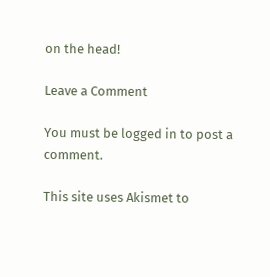on the head!

Leave a Comment

You must be logged in to post a comment.

This site uses Akismet to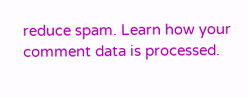reduce spam. Learn how your comment data is processed.